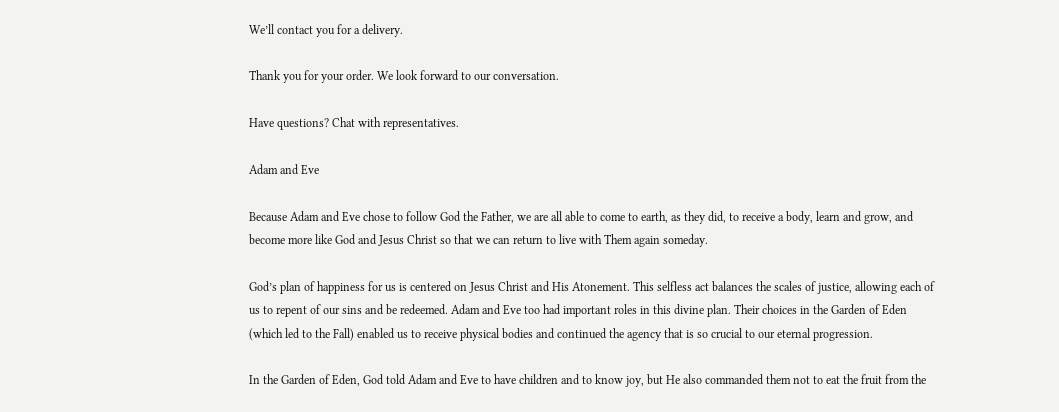We’ll contact you for a delivery.

Thank you for your order. We look forward to our conversation.

Have questions? Chat with representatives.

Adam and Eve

Because Adam and Eve chose to follow God the Father, we are all able to come to earth, as they did, to receive a body, learn and grow, and become more like God and Jesus Christ so that we can return to live with Them again someday.

God’s plan of happiness for us is centered on Jesus Christ and His Atonement. This selfless act balances the scales of justice, allowing each of us to repent of our sins and be redeemed. Adam and Eve too had important roles in this divine plan. Their choices in the Garden of Eden (which led to the Fall) enabled us to receive physical bodies and continued the agency that is so crucial to our eternal progression.

In the Garden of Eden, God told Adam and Eve to have children and to know joy, but He also commanded them not to eat the fruit from the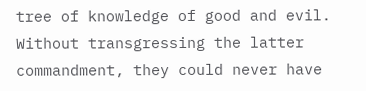tree of knowledge of good and evil. Without transgressing the latter commandment, they could never have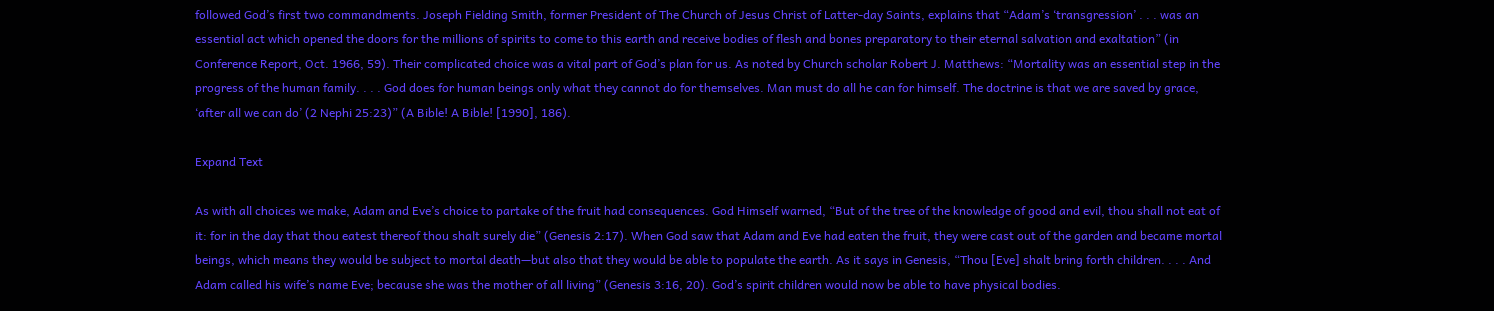followed God’s first two commandments. Joseph Fielding Smith, former President of The Church of Jesus Christ of Latter-day Saints, explains that “Adam’s ‘transgression’ . . . was an essential act which opened the doors for the millions of spirits to come to this earth and receive bodies of flesh and bones preparatory to their eternal salvation and exaltation” (in Conference Report, Oct. 1966, 59). Their complicated choice was a vital part of God’s plan for us. As noted by Church scholar Robert J. Matthews: “Mortality was an essential step in the progress of the human family. . . . God does for human beings only what they cannot do for themselves. Man must do all he can for himself. The doctrine is that we are saved by grace, ‘after all we can do’ (2 Nephi 25:23)” (A Bible! A Bible! [1990], 186).

Expand Text

As with all choices we make, Adam and Eve’s choice to partake of the fruit had consequences. God Himself warned, “But of the tree of the knowledge of good and evil, thou shall not eat of it: for in the day that thou eatest thereof thou shalt surely die” (Genesis 2:17). When God saw that Adam and Eve had eaten the fruit, they were cast out of the garden and became mortal beings, which means they would be subject to mortal death—but also that they would be able to populate the earth. As it says in Genesis, “Thou [Eve] shalt bring forth children. . . . And Adam called his wife’s name Eve; because she was the mother of all living” (Genesis 3:16, 20). God’s spirit children would now be able to have physical bodies.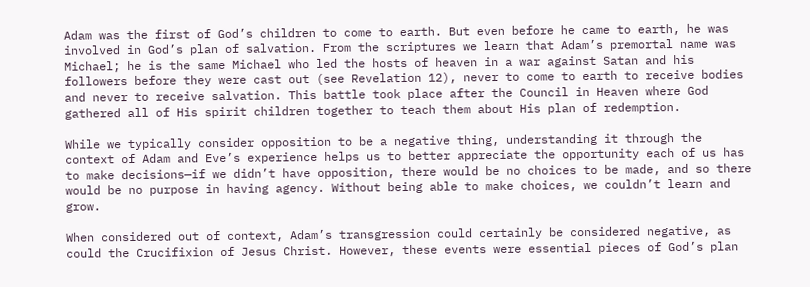Adam was the first of God’s children to come to earth. But even before he came to earth, he was involved in God’s plan of salvation. From the scriptures we learn that Adam’s premortal name was Michael; he is the same Michael who led the hosts of heaven in a war against Satan and his followers before they were cast out (see Revelation 12), never to come to earth to receive bodies and never to receive salvation. This battle took place after the Council in Heaven where God gathered all of His spirit children together to teach them about His plan of redemption.

While we typically consider opposition to be a negative thing, understanding it through the context of Adam and Eve’s experience helps us to better appreciate the opportunity each of us has to make decisions—if we didn’t have opposition, there would be no choices to be made, and so there would be no purpose in having agency. Without being able to make choices, we couldn’t learn and grow.

When considered out of context, Adam’s transgression could certainly be considered negative, as could the Crucifixion of Jesus Christ. However, these events were essential pieces of God’s plan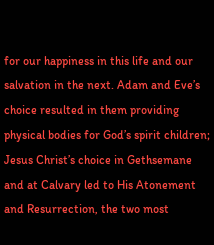for our happiness in this life and our salvation in the next. Adam and Eve’s choice resulted in them providing physical bodies for God’s spirit children; Jesus Christ’s choice in Gethsemane and at Calvary led to His Atonement and Resurrection, the two most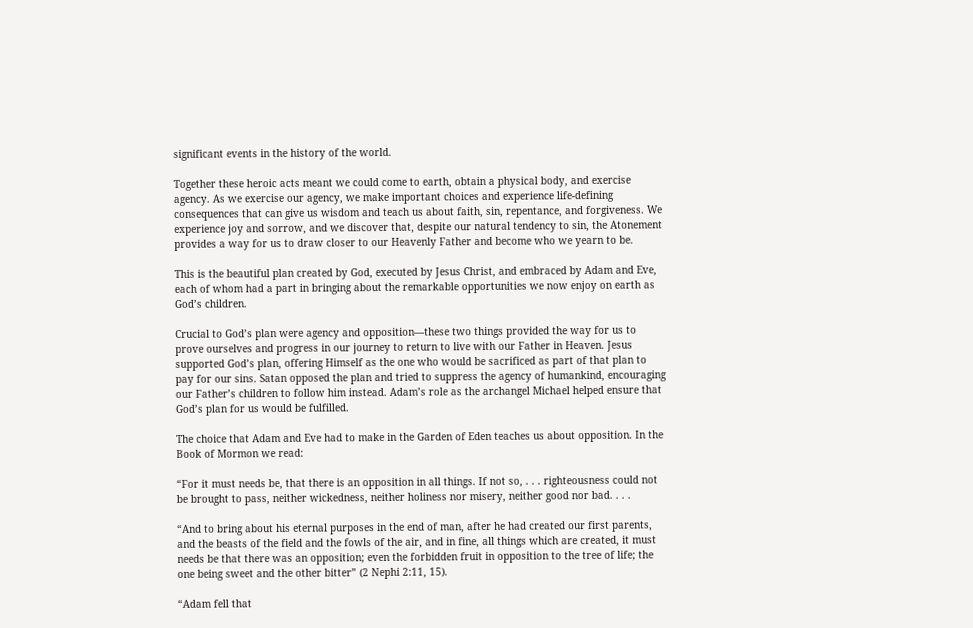significant events in the history of the world.

Together these heroic acts meant we could come to earth, obtain a physical body, and exercise agency. As we exercise our agency, we make important choices and experience life-defining consequences that can give us wisdom and teach us about faith, sin, repentance, and forgiveness. We experience joy and sorrow, and we discover that, despite our natural tendency to sin, the Atonement provides a way for us to draw closer to our Heavenly Father and become who we yearn to be.

This is the beautiful plan created by God, executed by Jesus Christ, and embraced by Adam and Eve, each of whom had a part in bringing about the remarkable opportunities we now enjoy on earth as God’s children.

Crucial to God’s plan were agency and opposition—these two things provided the way for us to prove ourselves and progress in our journey to return to live with our Father in Heaven. Jesus supported God’s plan, offering Himself as the one who would be sacrificed as part of that plan to pay for our sins. Satan opposed the plan and tried to suppress the agency of humankind, encouraging our Father’s children to follow him instead. Adam’s role as the archangel Michael helped ensure that God’s plan for us would be fulfilled.

The choice that Adam and Eve had to make in the Garden of Eden teaches us about opposition. In the Book of Mormon we read:

“For it must needs be, that there is an opposition in all things. If not so, . . . righteousness could not be brought to pass, neither wickedness, neither holiness nor misery, neither good nor bad. . . .

“And to bring about his eternal purposes in the end of man, after he had created our first parents, and the beasts of the field and the fowls of the air, and in fine, all things which are created, it must needs be that there was an opposition; even the forbidden fruit in opposition to the tree of life; the one being sweet and the other bitter” (2 Nephi 2:11, 15).

“Adam fell that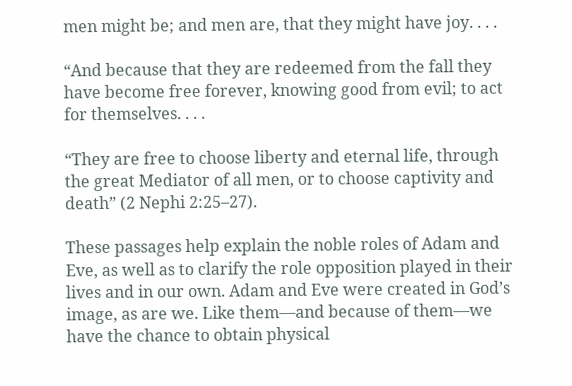men might be; and men are, that they might have joy. . . .

“And because that they are redeemed from the fall they have become free forever, knowing good from evil; to act for themselves. . . .

“They are free to choose liberty and eternal life, through the great Mediator of all men, or to choose captivity and death” (2 Nephi 2:25–27).

These passages help explain the noble roles of Adam and Eve, as well as to clarify the role opposition played in their lives and in our own. Adam and Eve were created in God’s image, as are we. Like them—and because of them—we have the chance to obtain physical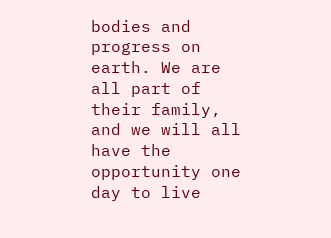bodies and progress on earth. We are all part of their family, and we will all have the opportunity one day to live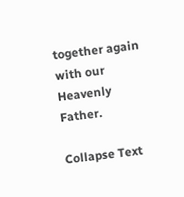together again with our Heavenly Father.

Collapse Text